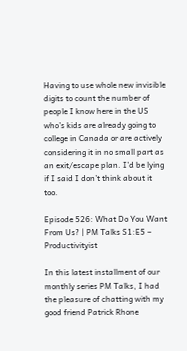Having to use whole new invisible digits to count the number of people I know here in the US who’s kids are already going to college in Canada or are actively considering it in no small part as an exit/escape plan. I’d be lying if I said I don’t think about it too.

Episode 526: What Do You Want From Us? | PM Talks S1:E5 – Productivityist

In this latest installment of our monthly series PM Talks, I had the pleasure of chatting with my good friend Patrick Rhone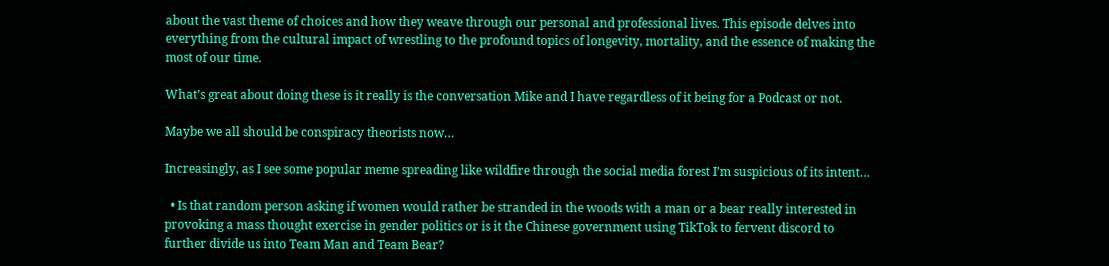about the vast theme of choices and how they weave through our personal and professional lives. This episode delves into everything from the cultural impact of wrestling to the profound topics of longevity, mortality, and the essence of making the most of our time.

What’s great about doing these is it really is the conversation Mike and I have regardless of it being for a Podcast or not.

Maybe we all should be conspiracy theorists now…

Increasingly, as I see some popular meme spreading like wildfire through the social media forest I’m suspicious of its intent…

  • Is that random person asking if women would rather be stranded in the woods with a man or a bear really interested in provoking a mass thought exercise in gender politics or is it the Chinese government using TikTok to fervent discord to further divide us into Team Man and Team Bear?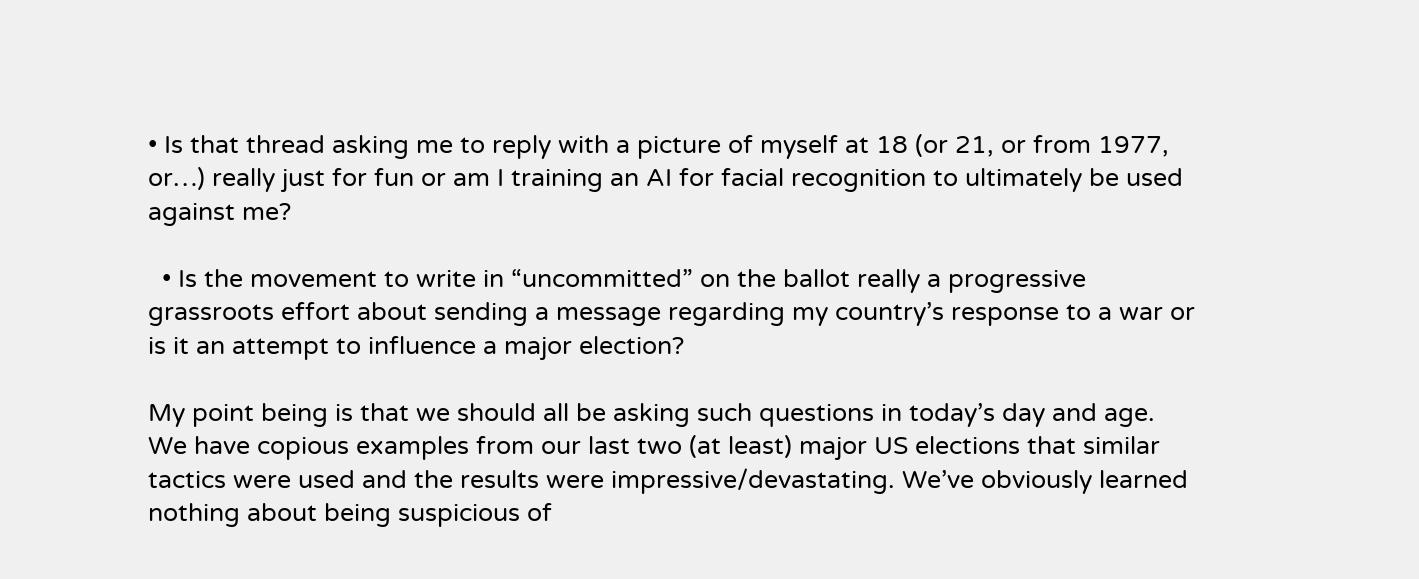• Is that thread asking me to reply with a picture of myself at 18 (or 21, or from 1977, or…) really just for fun or am I training an AI for facial recognition to ultimately be used against me?

  • Is the movement to write in “uncommitted” on the ballot really a progressive grassroots effort about sending a message regarding my country’s response to a war or is it an attempt to influence a major election?

My point being is that we should all be asking such questions in today’s day and age. We have copious examples from our last two (at least) major US elections that similar tactics were used and the results were impressive/devastating. We’ve obviously learned nothing about being suspicious of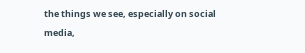the things we see, especially on social media,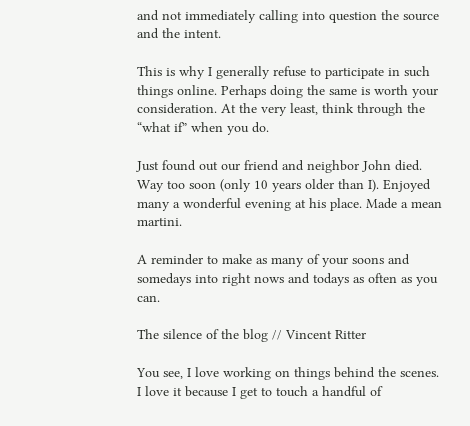and not immediately calling into question the source and the intent.

This is why I generally refuse to participate in such things online. Perhaps doing the same is worth your consideration. At the very least, think through the “what if” when you do.

Just found out our friend and neighbor John died. Way too soon (only 10 years older than I). Enjoyed many a wonderful evening at his place. Made a mean martini.

A reminder to make as many of your soons and somedays into right nows and todays as often as you can.

The silence of the blog // Vincent Ritter

You see, I love working on things behind the scenes. I love it because I get to touch a handful of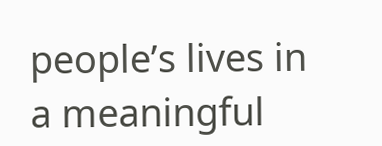people’s lives in a meaningful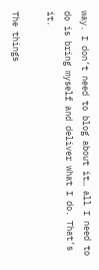way. I don’t need to blog about it… all I need to do is bring myself and deliver what I do. That’s it.

The things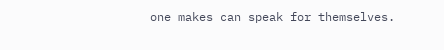one makes can speak for themselves.